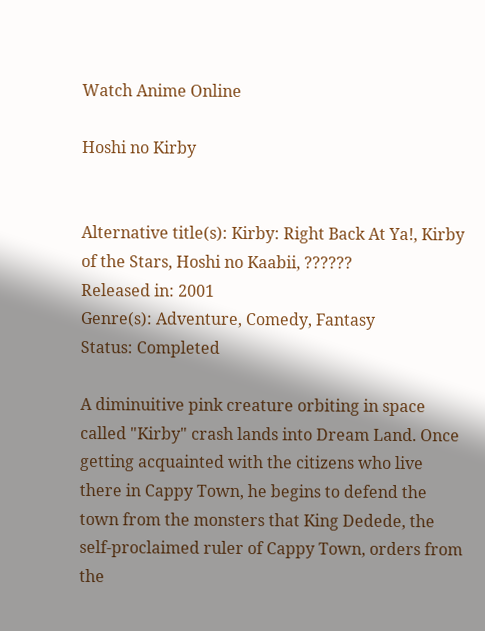Watch Anime Online

Hoshi no Kirby


Alternative title(s): Kirby: Right Back At Ya!, Kirby of the Stars, Hoshi no Kaabii, ??????
Released in: 2001
Genre(s): Adventure, Comedy, Fantasy
Status: Completed

A diminuitive pink creature orbiting in space called "Kirby" crash lands into Dream Land. Once getting acquainted with the citizens who live there in Cappy Town, he begins to defend the town from the monsters that King Dedede, the self-proclaimed ruler of Cappy Town, orders from the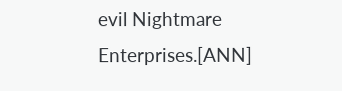evil Nightmare Enterprises.[ANN]